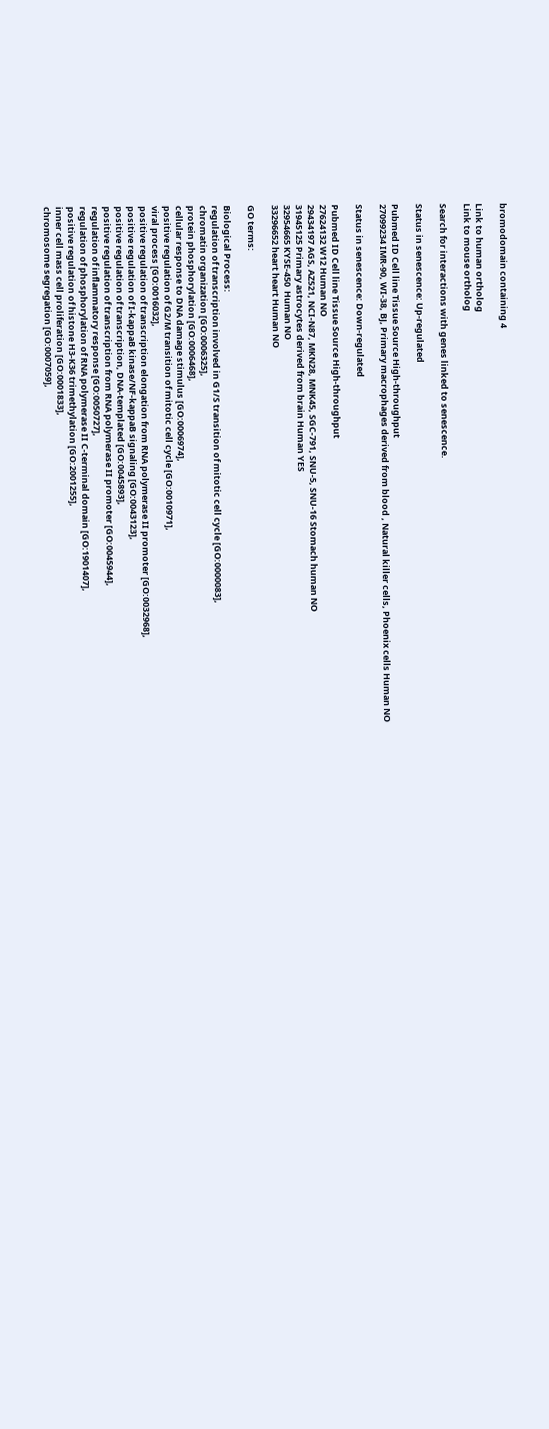bromodomain containing 4

Link to human ortholog
Link to mouse ortholog

Search for interactions with genes linked to senescence.

Status in senescence: Up-regulated

Pubmed ID Cell line Tissue Source High-throughput
27099234 IMR-90, WI-38, BJ, Primary macrophages derived from blood , Natural killer cells, Phoenix cells Human NO

Status in senescence: Down-regulated

Pubmed ID Cell line Tissue Source High-throughput
27624132 W12 Human NO
29434197 AGS, AZ521, NCI-N87, MKN28, MNK45, SGC-791, SNU-5, SNU-16 Stomach human NO
31945125 Primary astrocytes derived from brain Human YES
32954665 KYSE-450  Human NO
33296652 heart heart Human NO

GO terms:

Biological Process:
regulation of transcription involved in G1/S transition of mitotic cell cycle [GO:0000083],
chromatin organization [GO:0006325],
protein phosphorylation [GO:0006468],
cellular response to DNA damage stimulus [GO:0006974],
positive regulation of G2/M transition of mitotic cell cycle [GO:0010971],
viral process [GO:0016032],
positive regulation of transcription elongation from RNA polymerase II promoter [GO:0032968],
positive regulation of I-kappaB kinase/NF-kappaB signaling [GO:0043123],
positive regulation of transcription, DNA-templated [GO:0045893],
positive regulation of transcription from RNA polymerase II promoter [GO:0045944],
regulation of inflammatory response [GO:0050727],
regulation of phosphorylation of RNA polymerase II C-terminal domain [GO:1901407],
positive regulation of histone H3-K36 trimethylation [GO:2001255],
inner cell mass cell proliferation [GO:0001833],
chromosome segregation [GO:0007059],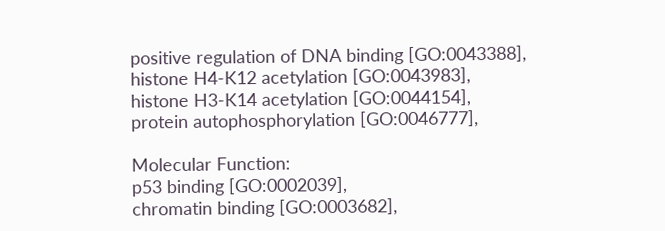positive regulation of DNA binding [GO:0043388],
histone H4-K12 acetylation [GO:0043983],
histone H3-K14 acetylation [GO:0044154],
protein autophosphorylation [GO:0046777],

Molecular Function:
p53 binding [GO:0002039],
chromatin binding [GO:0003682],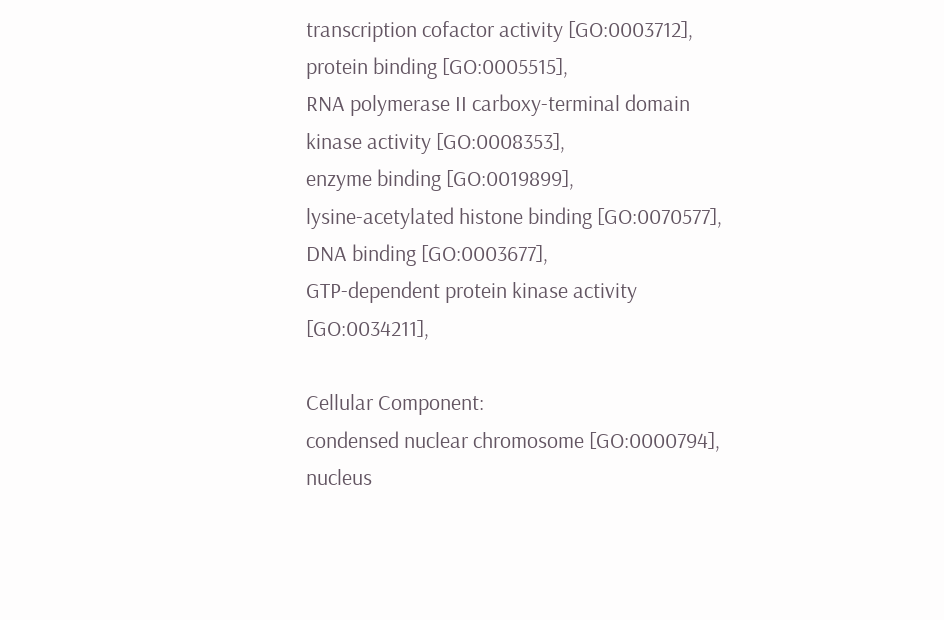transcription cofactor activity [GO:0003712],
protein binding [GO:0005515],
RNA polymerase II carboxy-terminal domain kinase activity [GO:0008353],
enzyme binding [GO:0019899],
lysine-acetylated histone binding [GO:0070577],
DNA binding [GO:0003677],
GTP-dependent protein kinase activity [GO:0034211],

Cellular Component:
condensed nuclear chromosome [GO:0000794],
nucleus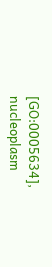[GO:0005634],
nucleoplasm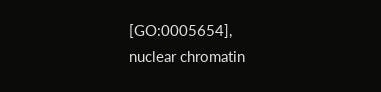[GO:0005654],
nuclear chromatin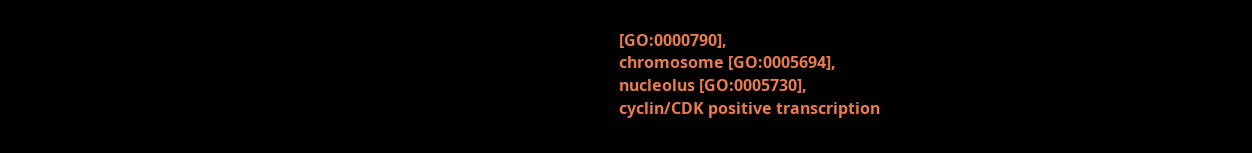[GO:0000790],
chromosome [GO:0005694],
nucleolus [GO:0005730],
cyclin/CDK positive transcription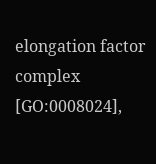elongation factor complex [GO:0008024],